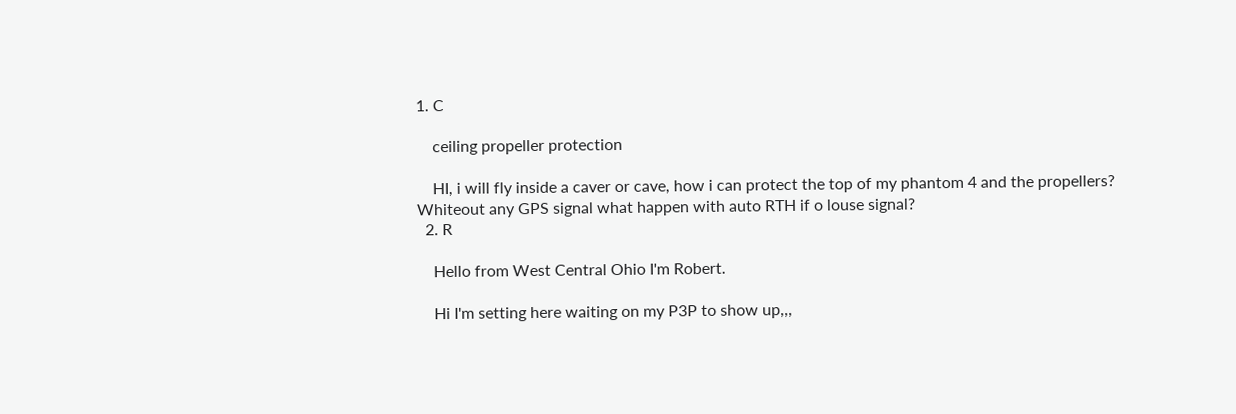1. C

    ceiling propeller protection

    HI, i will fly inside a caver or cave, how i can protect the top of my phantom 4 and the propellers? Whiteout any GPS signal what happen with auto RTH if o louse signal?
  2. R

    Hello from West Central Ohio I'm Robert.

    Hi I'm setting here waiting on my P3P to show up,,,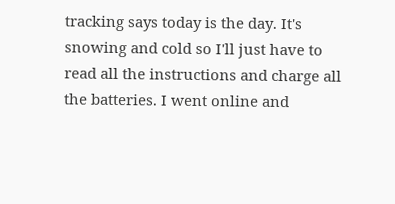tracking says today is the day. It's snowing and cold so I'll just have to read all the instructions and charge all the batteries. I went online and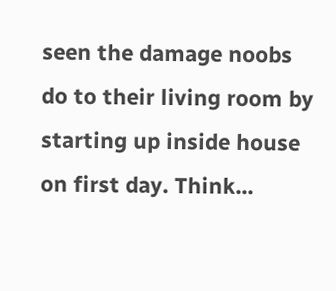seen the damage noobs do to their living room by starting up inside house on first day. Think...